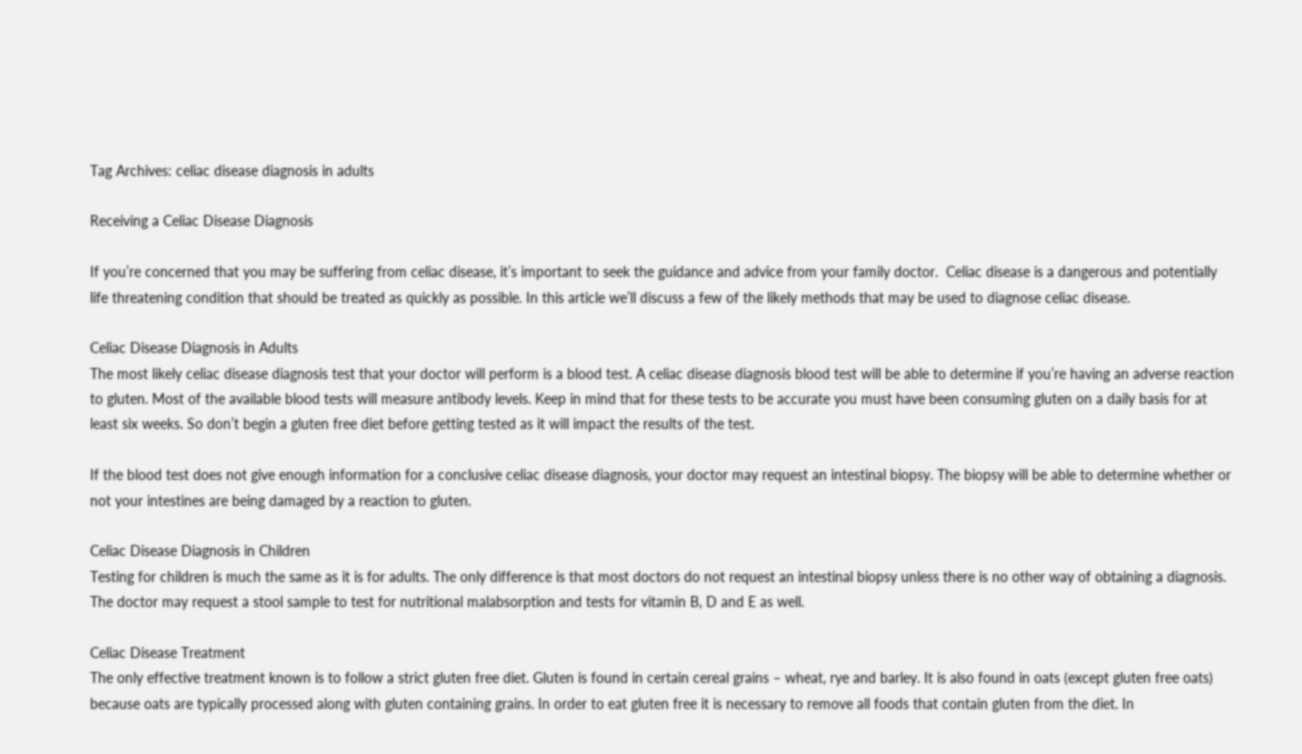Tag Archives: celiac disease diagnosis in adults

Receiving a Celiac Disease Diagnosis

If you’re concerned that you may be suffering from celiac disease, it’s important to seek the guidance and advice from your family doctor.  Celiac disease is a dangerous and potentially life threatening condition that should be treated as quickly as possible. In this article we’ll discuss a few of the likely methods that may be used to diagnose celiac disease.

Celiac Disease Diagnosis in Adults
The most likely celiac disease diagnosis test that your doctor will perform is a blood test. A celiac disease diagnosis blood test will be able to determine if you’re having an adverse reaction to gluten. Most of the available blood tests will measure antibody levels. Keep in mind that for these tests to be accurate you must have been consuming gluten on a daily basis for at least six weeks. So don’t begin a gluten free diet before getting tested as it will impact the results of the test.

If the blood test does not give enough information for a conclusive celiac disease diagnosis, your doctor may request an intestinal biopsy. The biopsy will be able to determine whether or not your intestines are being damaged by a reaction to gluten.

Celiac Disease Diagnosis in Children
Testing for children is much the same as it is for adults. The only difference is that most doctors do not request an intestinal biopsy unless there is no other way of obtaining a diagnosis. The doctor may request a stool sample to test for nutritional malabsorption and tests for vitamin B, D and E as well.

Celiac Disease Treatment
The only effective treatment known is to follow a strict gluten free diet. Gluten is found in certain cereal grains – wheat, rye and barley. It is also found in oats (except gluten free oats) because oats are typically processed along with gluten containing grains. In order to eat gluten free it is necessary to remove all foods that contain gluten from the diet. In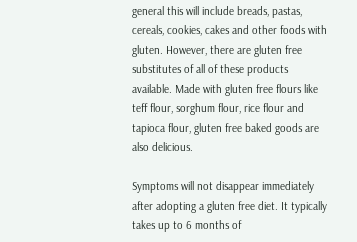general this will include breads, pastas, cereals, cookies, cakes and other foods with gluten. However, there are gluten free substitutes of all of these products available. Made with gluten free flours like teff flour, sorghum flour, rice flour and tapioca flour, gluten free baked goods are also delicious.

Symptoms will not disappear immediately after adopting a gluten free diet. It typically takes up to 6 months of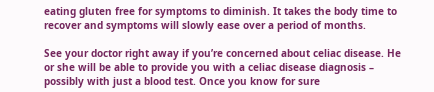eating gluten free for symptoms to diminish. It takes the body time to recover and symptoms will slowly ease over a period of months.

See your doctor right away if you’re concerned about celiac disease. He or she will be able to provide you with a celiac disease diagnosis – possibly with just a blood test. Once you know for sure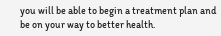you will be able to begin a treatment plan and be on your way to better health.